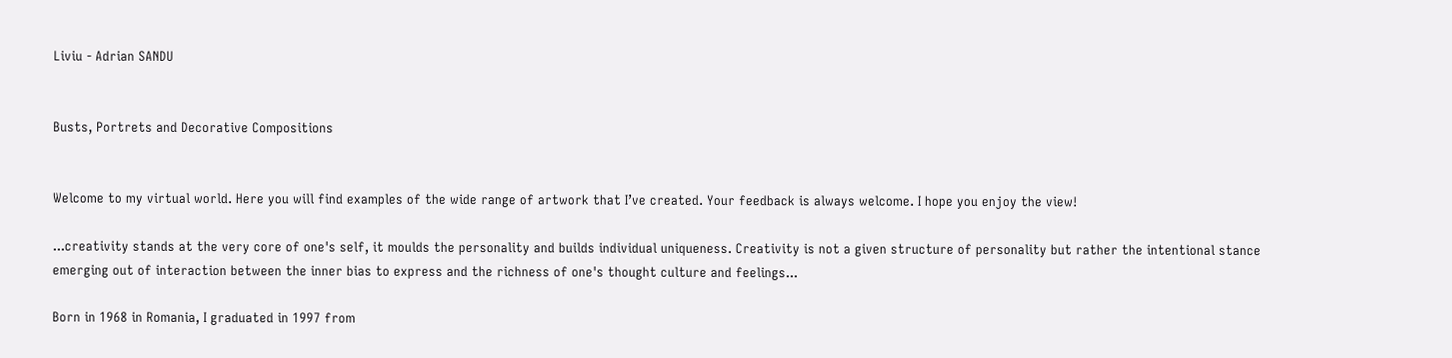Liviu - Adrian SANDU


Busts, Portrets and Decorative Compositions


Welcome to my virtual world. Here you will find examples of the wide range of artwork that I’ve created. Your feedback is always welcome. I hope you enjoy the view!

...creativity stands at the very core of one's self, it moulds the personality and builds individual uniqueness. Creativity is not a given structure of personality but rather the intentional stance emerging out of interaction between the inner bias to express and the richness of one's thought culture and feelings...

Born in 1968 in Romania, I graduated in 1997 from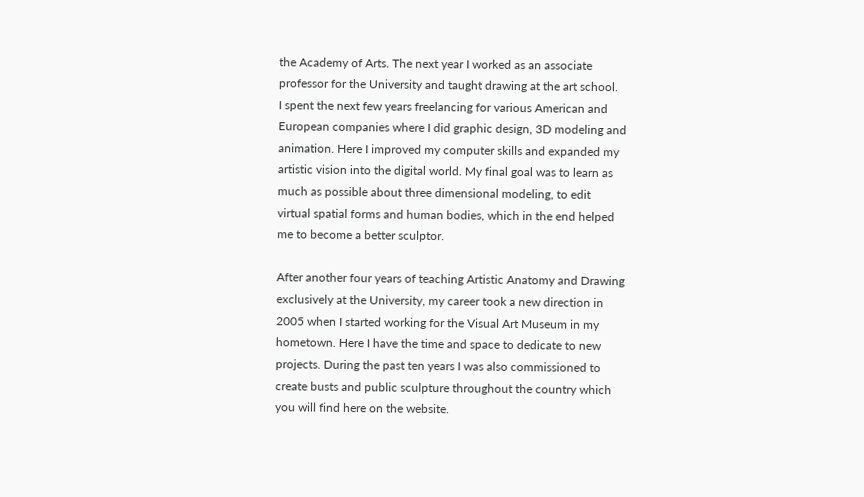the Academy of Arts. The next year I worked as an associate professor for the University and taught drawing at the art school.
I spent the next few years freelancing for various American and European companies where I did graphic design, 3D modeling and animation. Here I improved my computer skills and expanded my artistic vision into the digital world. My final goal was to learn as much as possible about three dimensional modeling, to edit virtual spatial forms and human bodies, which in the end helped me to become a better sculptor.

After another four years of teaching Artistic Anatomy and Drawing exclusively at the University, my career took a new direction in 2005 when I started working for the Visual Art Museum in my hometown. Here I have the time and space to dedicate to new projects. During the past ten years I was also commissioned to create busts and public sculpture throughout the country which you will find here on the website.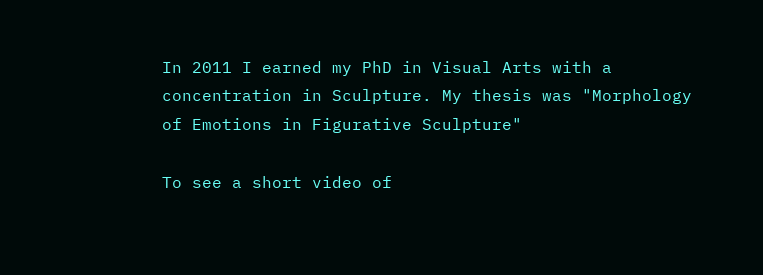In 2011 I earned my PhD in Visual Arts with a concentration in Sculpture. My thesis was "Morphology of Emotions in Figurative Sculpture"

To see a short video of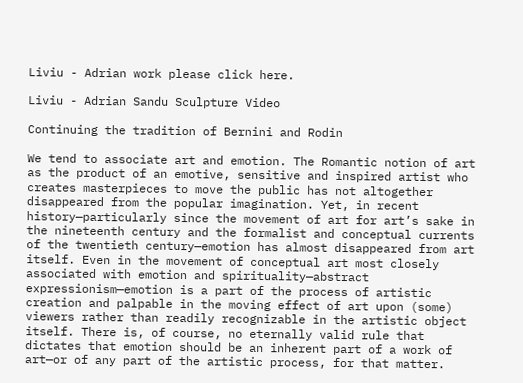Liviu - Adrian work please click here.

Liviu - Adrian Sandu Sculpture Video

Continuing the tradition of Bernini and Rodin

We tend to associate art and emotion. The Romantic notion of art as the product of an emotive, sensitive and inspired artist who creates masterpieces to move the public has not altogether disappeared from the popular imagination. Yet, in recent history—particularly since the movement of art for art’s sake in the nineteenth century and the formalist and conceptual currents of the twentieth century—emotion has almost disappeared from art itself. Even in the movement of conceptual art most closely associated with emotion and spirituality—abstract expressionism—emotion is a part of the process of artistic creation and palpable in the moving effect of art upon (some) viewers rather than readily recognizable in the artistic object itself. There is, of course, no eternally valid rule that dictates that emotion should be an inherent part of a work of art—or of any part of the artistic process, for that matter.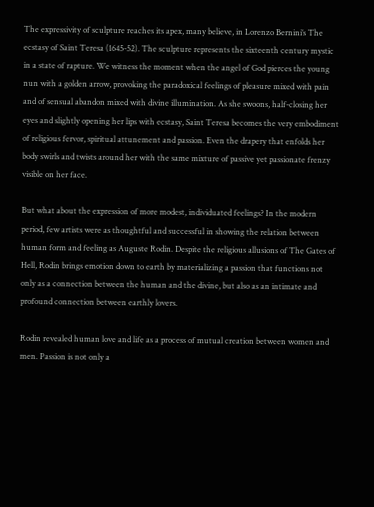The expressivity of sculpture reaches its apex, many believe, in Lorenzo Bernini’s The ecstasy of Saint Teresa (1645-52). The sculpture represents the sixteenth century mystic in a state of rapture. We witness the moment when the angel of God pierces the young nun with a golden arrow, provoking the paradoxical feelings of pleasure mixed with pain and of sensual abandon mixed with divine illumination. As she swoons, half-closing her eyes and slightly opening her lips with ecstasy, Saint Teresa becomes the very embodiment of religious fervor, spiritual attunement and passion. Even the drapery that enfolds her body swirls and twists around her with the same mixture of passive yet passionate frenzy visible on her face.

But what about the expression of more modest, individuated feelings? In the modern period, few artists were as thoughtful and successful in showing the relation between human form and feeling as Auguste Rodin. Despite the religious allusions of The Gates of Hell, Rodin brings emotion down to earth by materializing a passion that functions not only as a connection between the human and the divine, but also as an intimate and profound connection between earthly lovers.

Rodin revealed human love and life as a process of mutual creation between women and men. Passion is not only a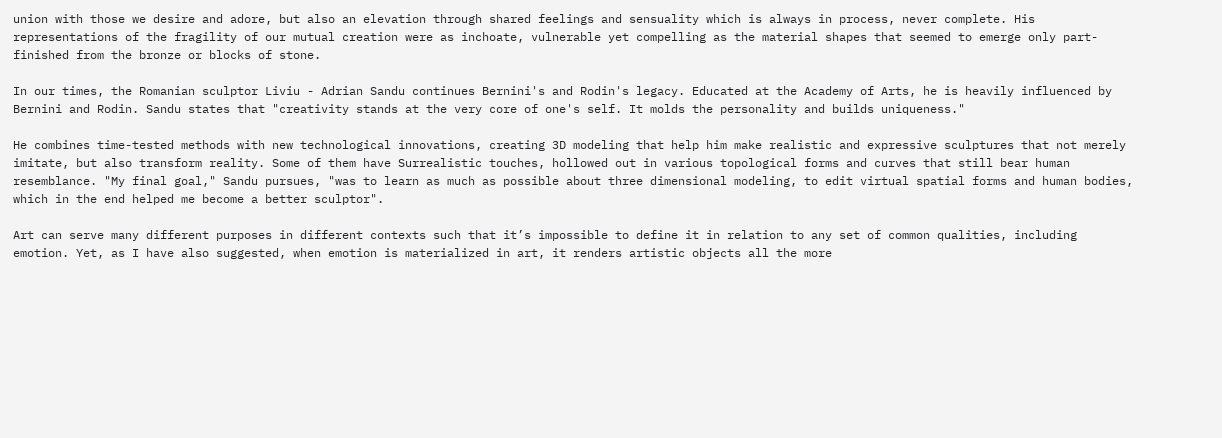union with those we desire and adore, but also an elevation through shared feelings and sensuality which is always in process, never complete. His representations of the fragility of our mutual creation were as inchoate, vulnerable yet compelling as the material shapes that seemed to emerge only part-finished from the bronze or blocks of stone.

In our times, the Romanian sculptor Liviu - Adrian Sandu continues Bernini's and Rodin's legacy. Educated at the Academy of Arts, he is heavily influenced by Bernini and Rodin. Sandu states that "creativity stands at the very core of one's self. It molds the personality and builds uniqueness."

He combines time-tested methods with new technological innovations, creating 3D modeling that help him make realistic and expressive sculptures that not merely imitate, but also transform reality. Some of them have Surrealistic touches, hollowed out in various topological forms and curves that still bear human resemblance. "My final goal," Sandu pursues, "was to learn as much as possible about three dimensional modeling, to edit virtual spatial forms and human bodies, which in the end helped me become a better sculptor".

Art can serve many different purposes in different contexts such that it’s impossible to define it in relation to any set of common qualities, including emotion. Yet, as I have also suggested, when emotion is materialized in art, it renders artistic objects all the more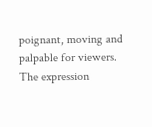poignant, moving and palpable for viewers. The expression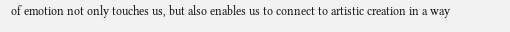of emotion not only touches us, but also enables us to connect to artistic creation in a way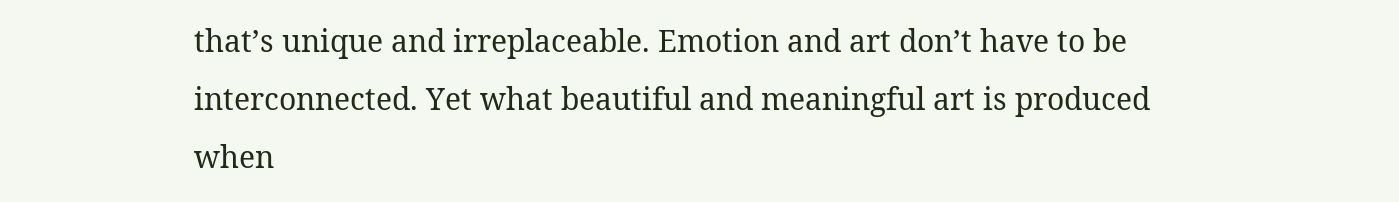that’s unique and irreplaceable. Emotion and art don’t have to be interconnected. Yet what beautiful and meaningful art is produced when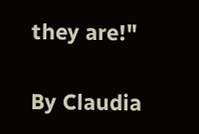they are!"

By Claudia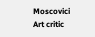Moscovici
Art critic